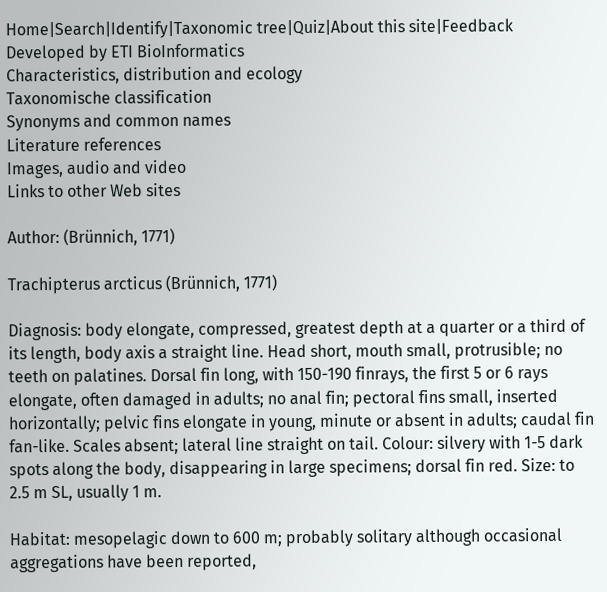Home|Search|Identify|Taxonomic tree|Quiz|About this site|Feedback
Developed by ETI BioInformatics
Characteristics, distribution and ecology
Taxonomische classification
Synonyms and common names
Literature references
Images, audio and video
Links to other Web sites

Author: (Brünnich, 1771)

Trachipterus arcticus (Brünnich, 1771)

Diagnosis: body elongate, compressed, greatest depth at a quarter or a third of its length, body axis a straight line. Head short, mouth small, protrusible; no teeth on palatines. Dorsal fin long, with 150-190 finrays, the first 5 or 6 rays elongate, often damaged in adults; no anal fin; pectoral fins small, inserted horizontally; pelvic fins elongate in young, minute or absent in adults; caudal fin fan-like. Scales absent; lateral line straight on tail. Colour: silvery with 1-5 dark spots along the body, disappearing in large specimens; dorsal fin red. Size: to 2.5 m SL, usually 1 m.

Habitat: mesopelagic down to 600 m; probably solitary although occasional aggregations have been reported,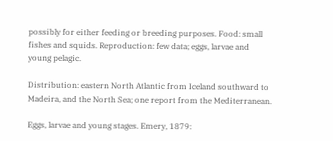possibly for either feeding or breeding purposes. Food: small fishes and squids. Reproduction: few data; eggs, larvae and young pelagic.

Distribution: eastern North Atlantic from Iceland southward to Madeira, and the North Sea; one report from the Mediterranean.

Eggs, larvae and young stages. Emery, 1879: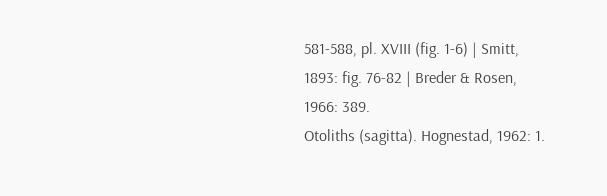581-588, pl. XVIII (fig. 1-6) | Smitt, 1893: fig. 76-82 | Breder & Rosen, 1966: 389.
Otoliths (sagitta). Hognestad, 1962: 1.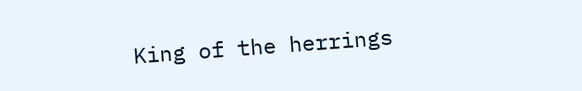King of the herrings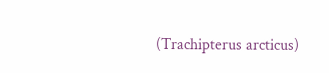(Trachipterus arcticus)